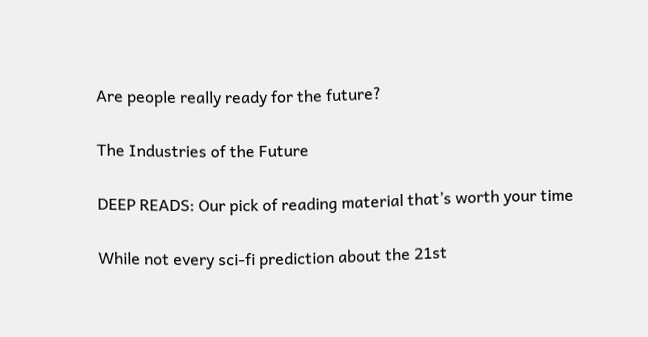Are people really ready for the future?

The Industries of the Future

DEEP READS: Our pick of reading material that’s worth your time

While not every sci-fi prediction about the 21st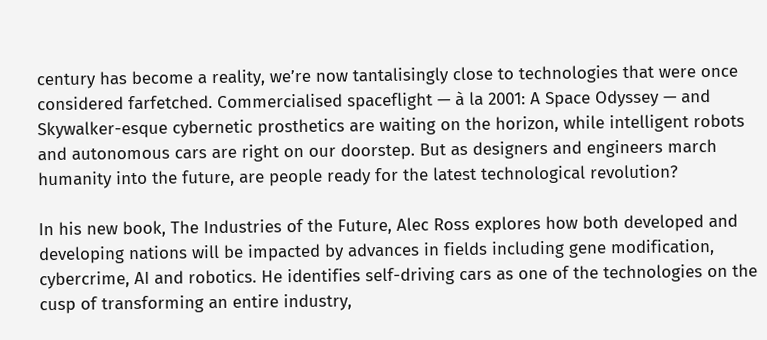century has become a reality, we’re now tantalisingly close to technologies that were once considered farfetched. Commercialised spaceflight — à la 2001: A Space Odyssey — and Skywalker-esque cybernetic prosthetics are waiting on the horizon, while intelligent robots and autonomous cars are right on our doorstep. But as designers and engineers march humanity into the future, are people ready for the latest technological revolution?

In his new book, The Industries of the Future, Alec Ross explores how both developed and developing nations will be impacted by advances in fields including gene modification, cybercrime, AI and robotics. He identifies self-driving cars as one of the technologies on the cusp of transforming an entire industry,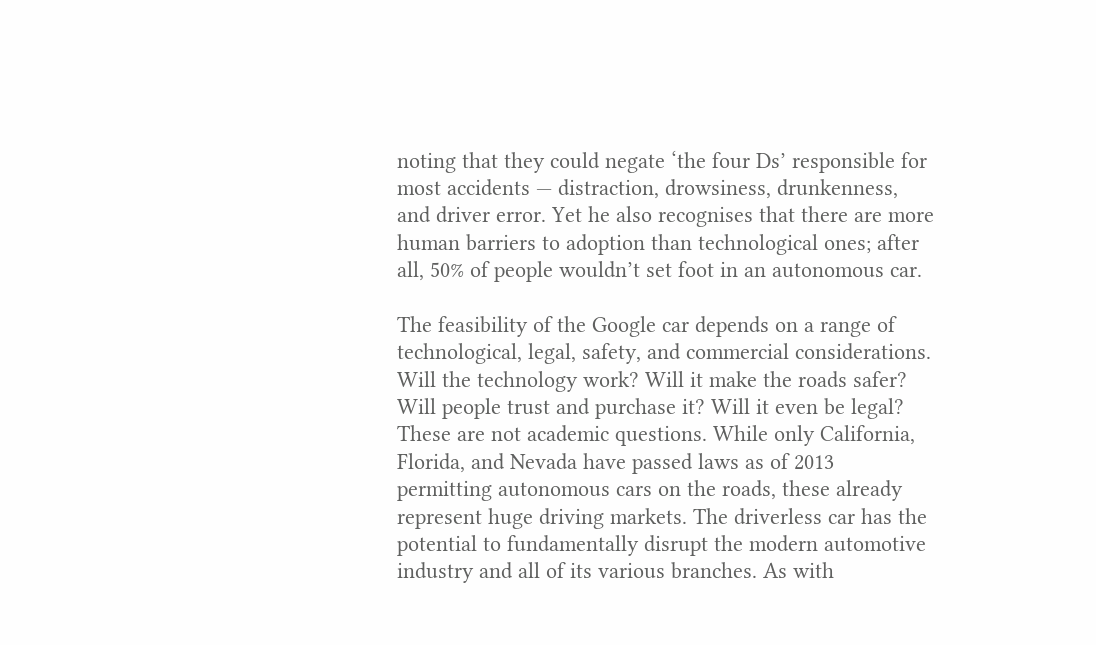noting that they could negate ‘the four Ds’ responsible for most accidents — distraction, drowsiness, drunkenness, and driver error. Yet he also recognises that there are more human barriers to adoption than technological ones; after all, 50% of people wouldn’t set foot in an autonomous car.

The feasibility of the Google car depends on a range of technological, legal, safety, and commercial considerations. Will the technology work? Will it make the roads safer? Will people trust and purchase it? Will it even be legal?
These are not academic questions. While only California, Florida, and Nevada have passed laws as of 2013 permitting autonomous cars on the roads, these already represent huge driving markets. The driverless car has the potential to fundamentally disrupt the modern automotive industry and all of its various branches. As with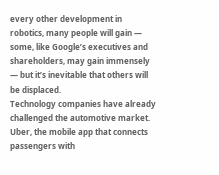every other development in robotics, many people will gain — some, like Google’s executives and shareholders, may gain immensely — but it’s inevitable that others will be displaced.
Technology companies have already challenged the automotive market. Uber, the mobile app that connects passengers with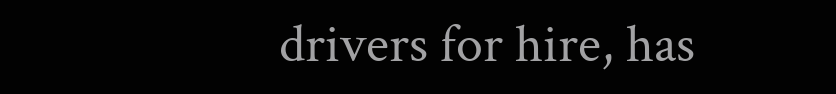drivers for hire, has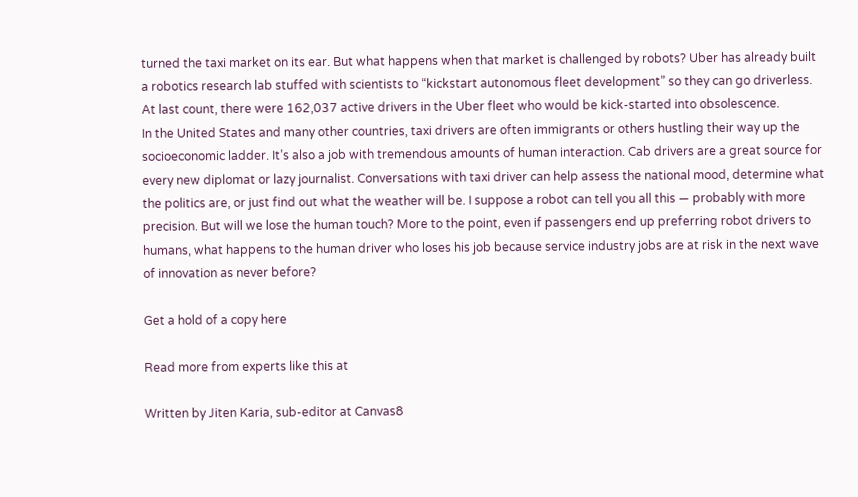turned the taxi market on its ear. But what happens when that market is challenged by robots? Uber has already built a robotics research lab stuffed with scientists to “kickstart autonomous fleet development” so they can go driverless. At last count, there were 162,037 active drivers in the Uber fleet who would be kick-started into obsolescence.
In the United States and many other countries, taxi drivers are often immigrants or others hustling their way up the socioeconomic ladder. It’s also a job with tremendous amounts of human interaction. Cab drivers are a great source for every new diplomat or lazy journalist. Conversations with taxi driver can help assess the national mood, determine what the politics are, or just find out what the weather will be. I suppose a robot can tell you all this — probably with more precision. But will we lose the human touch? More to the point, even if passengers end up preferring robot drivers to humans, what happens to the human driver who loses his job because service industry jobs are at risk in the next wave of innovation as never before?

Get a hold of a copy here

Read more from experts like this at

Written by Jiten Karia, sub-editor at Canvas8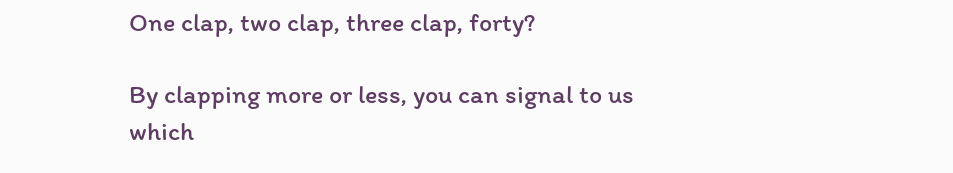One clap, two clap, three clap, forty?

By clapping more or less, you can signal to us which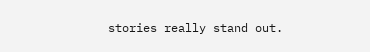stories really stand out.